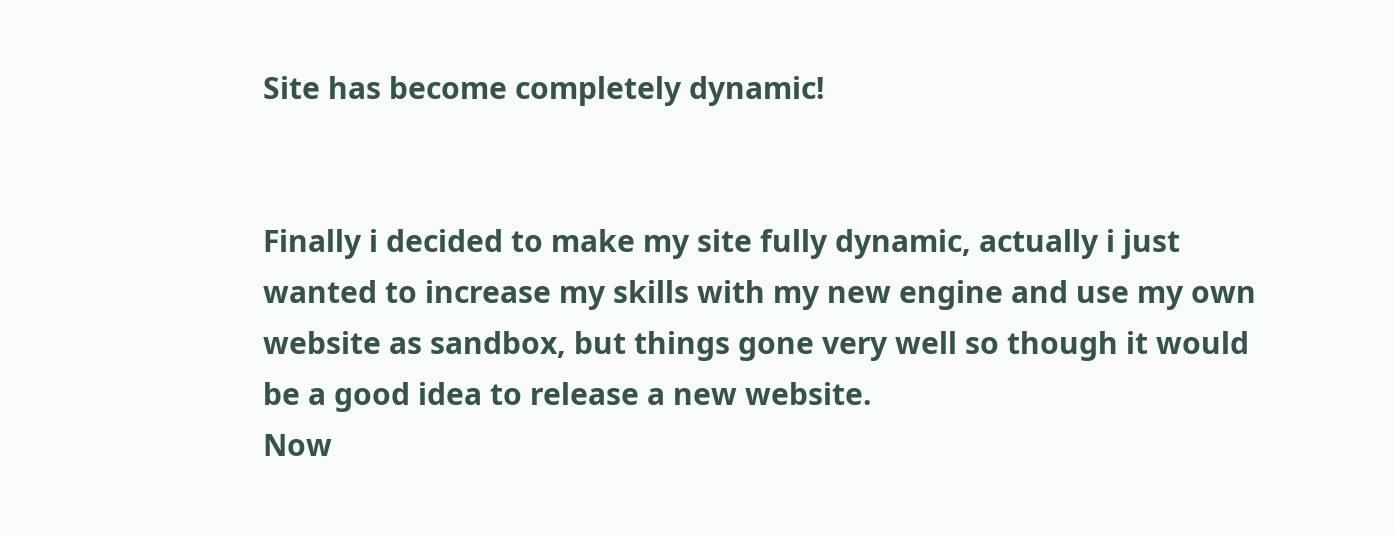Site has become completely dynamic!


Finally i decided to make my site fully dynamic, actually i just wanted to increase my skills with my new engine and use my own website as sandbox, but things gone very well so though it would be a good idea to release a new website.
Now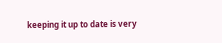keeping it up to date is very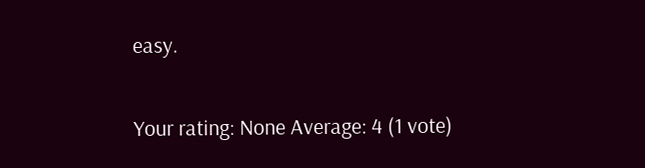easy.

Your rating: None Average: 4 (1 vote)